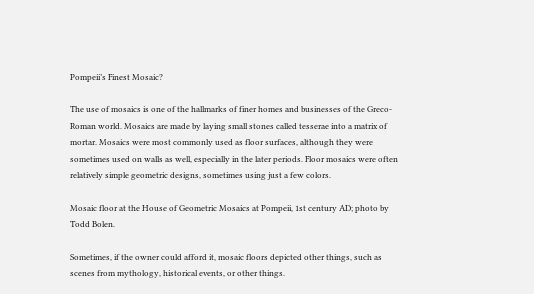Pompeii’s Finest Mosaic?

The use of mosaics is one of the hallmarks of finer homes and businesses of the Greco-Roman world. Mosaics are made by laying small stones called tesserae into a matrix of mortar. Mosaics were most commonly used as floor surfaces, although they were sometimes used on walls as well, especially in the later periods. Floor mosaics were often relatively simple geometric designs, sometimes using just a few colors.

Mosaic floor at the House of Geometric Mosaics at Pompeii, 1st century AD; photo by Todd Bolen.

Sometimes, if the owner could afford it, mosaic floors depicted other things, such as scenes from mythology, historical events, or other things.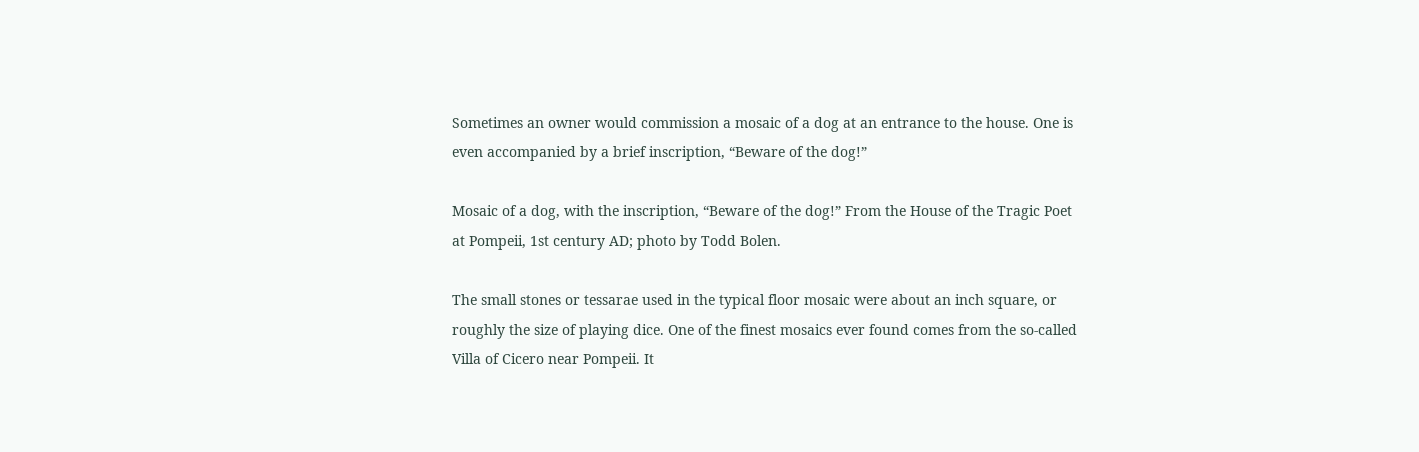Sometimes an owner would commission a mosaic of a dog at an entrance to the house. One is even accompanied by a brief inscription, “Beware of the dog!”

Mosaic of a dog, with the inscription, “Beware of the dog!” From the House of the Tragic Poet at Pompeii, 1st century AD; photo by Todd Bolen.

The small stones or tessarae used in the typical floor mosaic were about an inch square, or roughly the size of playing dice. One of the finest mosaics ever found comes from the so-called Villa of Cicero near Pompeii. It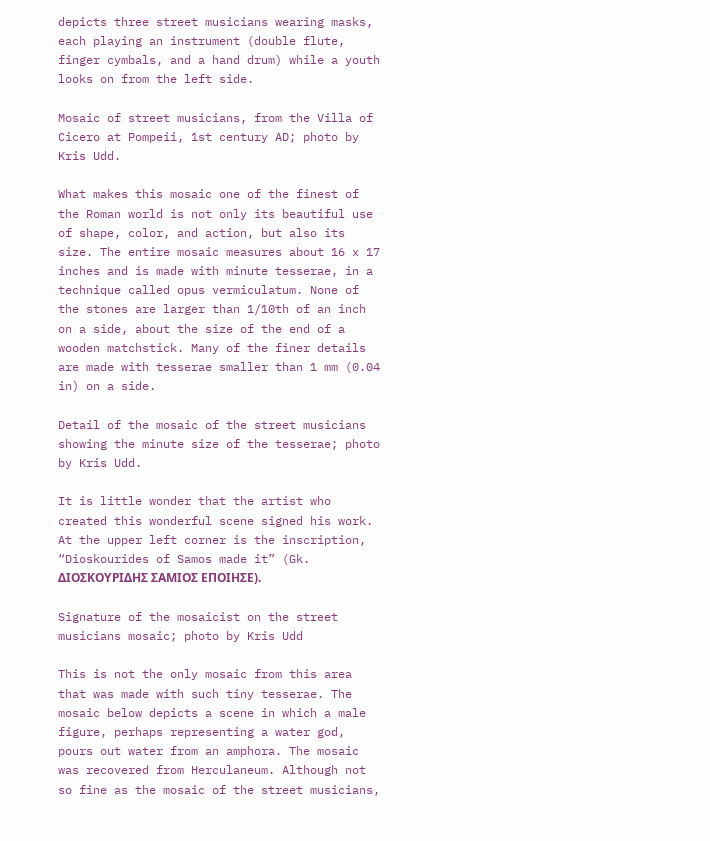depicts three street musicians wearing masks, each playing an instrument (double flute, finger cymbals, and a hand drum) while a youth looks on from the left side.

Mosaic of street musicians, from the Villa of Cicero at Pompeii, 1st century AD; photo by Kris Udd.

What makes this mosaic one of the finest of the Roman world is not only its beautiful use of shape, color, and action, but also its size. The entire mosaic measures about 16 x 17 inches and is made with minute tesserae, in a technique called opus vermiculatum. None of the stones are larger than 1/10th of an inch on a side, about the size of the end of a wooden matchstick. Many of the finer details are made with tesserae smaller than 1 mm (0.04 in) on a side.

Detail of the mosaic of the street musicians showing the minute size of the tesserae; photo by Kris Udd.

It is little wonder that the artist who created this wonderful scene signed his work. At the upper left corner is the inscription, “Dioskourides of Samos made it” (Gk. ΔΙΟΣΚΟΥΡΙΔΗΣ ΣΑΜΙΟΣ ΕΠΟΙΗΣΕ).

Signature of the mosaicist on the street musicians mosaic; photo by Kris Udd

This is not the only mosaic from this area that was made with such tiny tesserae. The mosaic below depicts a scene in which a male figure, perhaps representing a water god, pours out water from an amphora. The mosaic was recovered from Herculaneum. Although not so fine as the mosaic of the street musicians,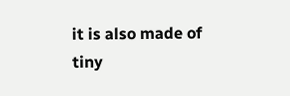it is also made of tiny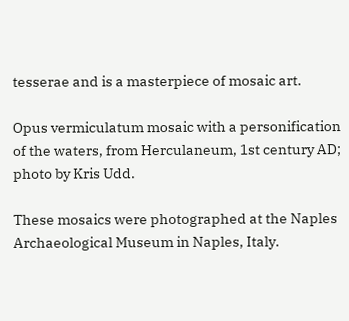tesserae and is a masterpiece of mosaic art.

Opus vermiculatum mosaic with a personification of the waters, from Herculaneum, 1st century AD; photo by Kris Udd.

These mosaics were photographed at the Naples Archaeological Museum in Naples, Italy.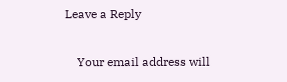Leave a Reply

    Your email address will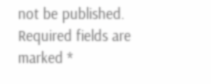not be published. Required fields are marked *